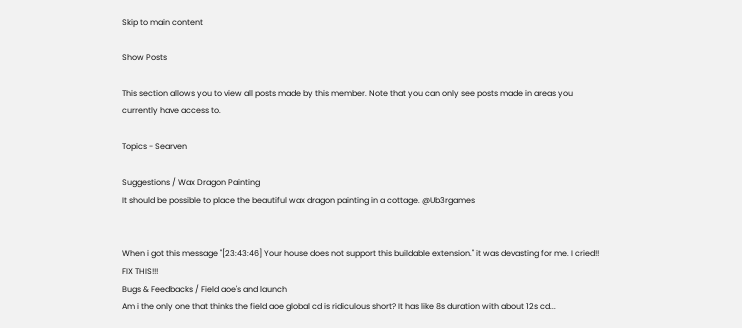Skip to main content

Show Posts

This section allows you to view all posts made by this member. Note that you can only see posts made in areas you currently have access to.

Topics - Searven

Suggestions / Wax Dragon Painting
It should be possible to place the beautiful wax dragon painting in a cottage. @Ub3rgames


When i got this message ''[23:43:46] Your house does not support this buildable extension.'' it was devasting for me. I cried!! FIX THIS!!!
Bugs & Feedbacks / Field aoe's and launch
Am i the only one that thinks the field aoe global cd is ridiculous short? It has like 8s duration with about 12s cd...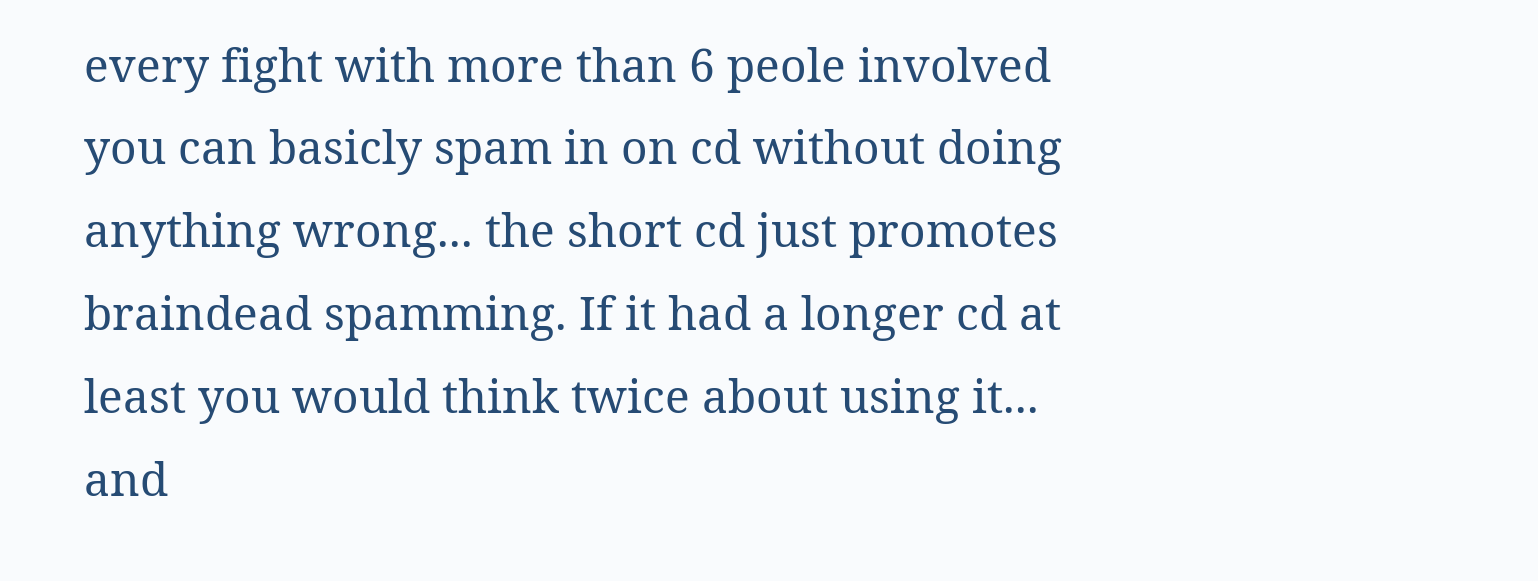every fight with more than 6 peole involved you can basicly spam in on cd without doing anything wrong... the short cd just promotes braindead spamming. If it had a longer cd at least you would think twice about using it... and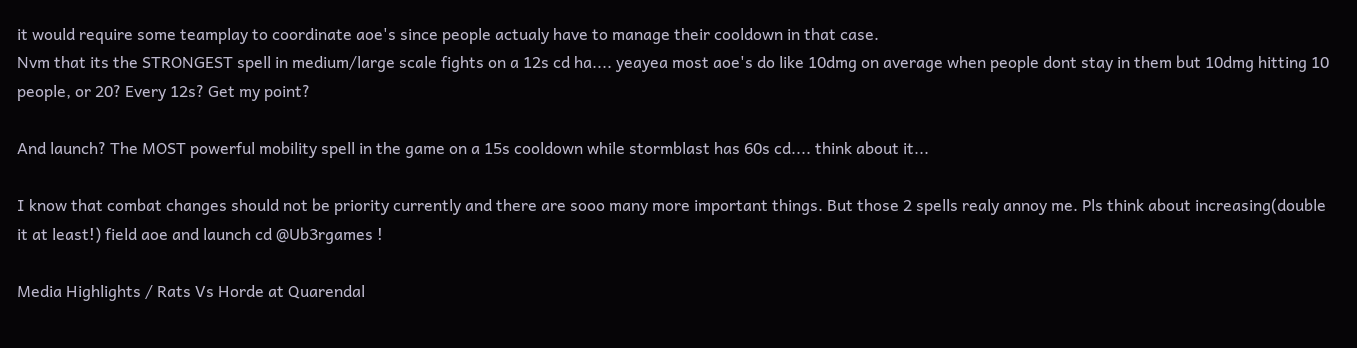it would require some teamplay to coordinate aoe's since people actualy have to manage their cooldown in that case.
Nvm that its the STRONGEST spell in medium/large scale fights on a 12s cd ha.... yeayea most aoe's do like 10dmg on average when people dont stay in them but 10dmg hitting 10 people, or 20? Every 12s? Get my point?

And launch? The MOST powerful mobility spell in the game on a 15s cooldown while stormblast has 60s cd.... think about it...

I know that combat changes should not be priority currently and there are sooo many more important things. But those 2 spells realy annoy me. Pls think about increasing(double it at least!) field aoe and launch cd @Ub3rgames !

Media Highlights / Rats Vs Horde at Quarendal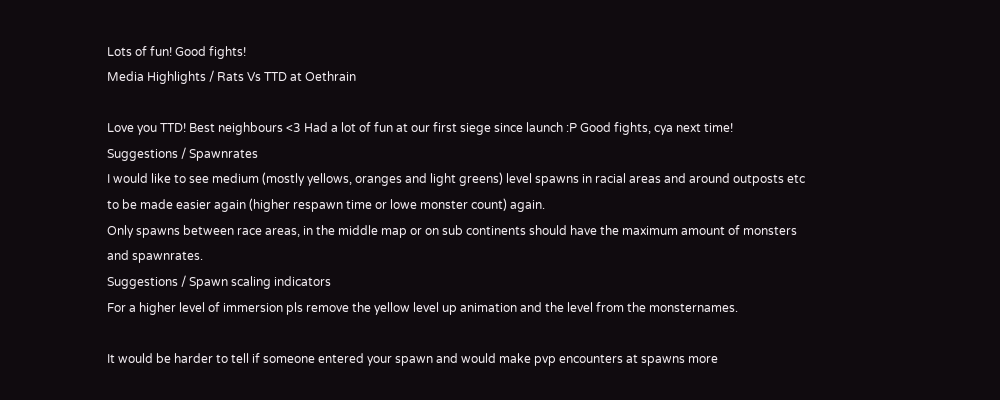Lots of fun! Good fights!
Media Highlights / Rats Vs TTD at Oethrain

Love you TTD! Best neighbours <3 Had a lot of fun at our first siege since launch :P Good fights, cya next time!
Suggestions / Spawnrates
I would like to see medium (mostly yellows, oranges and light greens) level spawns in racial areas and around outposts etc to be made easier again (higher respawn time or lowe monster count) again.
Only spawns between race areas, in the middle map or on sub continents should have the maximum amount of monsters and spawnrates.
Suggestions / Spawn scaling indicators
For a higher level of immersion pls remove the yellow level up animation and the level from the monsternames.

It would be harder to tell if someone entered your spawn and would make pvp encounters at spawns more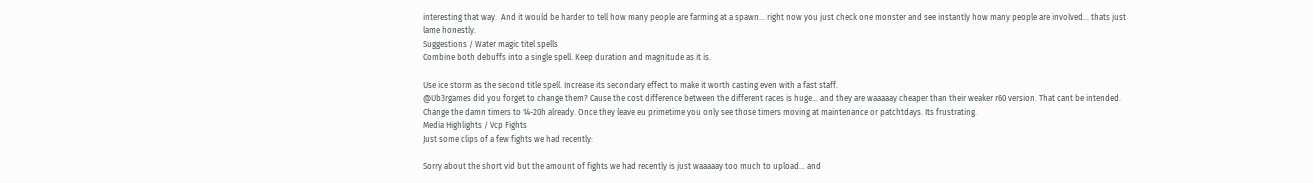interesting that way.  And it would be harder to tell how many people are farming at a spawn... right now you just check one monster and see instantly how many people are involved... thats just lame honestly.
Suggestions / Water magic titel spells
Combine both debuffs into a single spell. Keep duration and magnitude as it is.

Use ice storm as the second title spell. Increase its secondary effect to make it worth casting even with a fast staff.
@Ub3rgames did you forget to change them? Cause the cost difference between the different races is huge... and they are waaaaay cheaper than their weaker r60 version. That cant be intended.
Change the damn timers to 14-20h already. Once they leave eu primetime you only see those timers moving at maintenance or patchtdays. Its frustrating.
Media Highlights / Vcp Fights
Just some clips of a few fights we had recently:

Sorry about the short vid but the amount of fights we had recently is just waaaaay too much to upload... and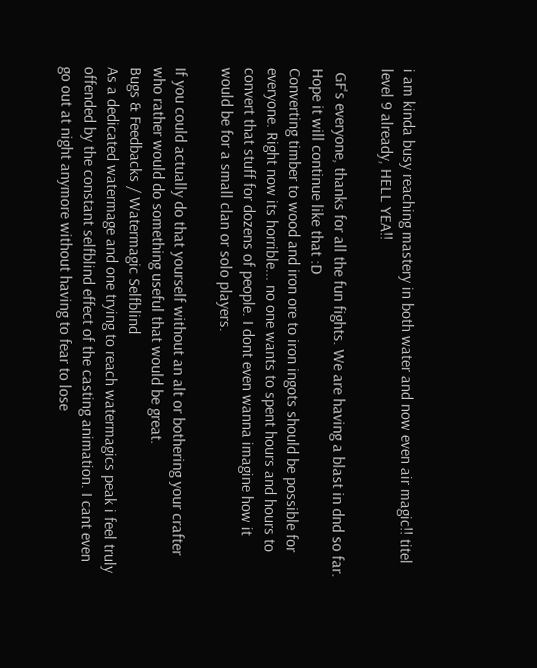i am kinda busy reaching mastery in both water and now even air magic!! titel level 9 already, HELL YEA!!

 GF's everyone, thanks for all the fun fights. We are having a blast in dnd so far. Hope it will continue like that :D
Converting timber to wood and iron ore to iron ingots should be possible for everyone. Right now its horrible... no one wants to spent hours and hours to convert that stuff for dozens of people. I dont even wanna imagine how it would be for a small clan or solo players.

If you could actually do that yourself without an alt or bothering your crafter who rather would do something useful that would be great.
Bugs & Feedbacks / Watermagic Selfblind
As a dedicated watermage and one trying to reach watermagics peak i feel truly offended by the constant selfblind effect of the casting animation. I cant even go out at night anymore without having to fear to lose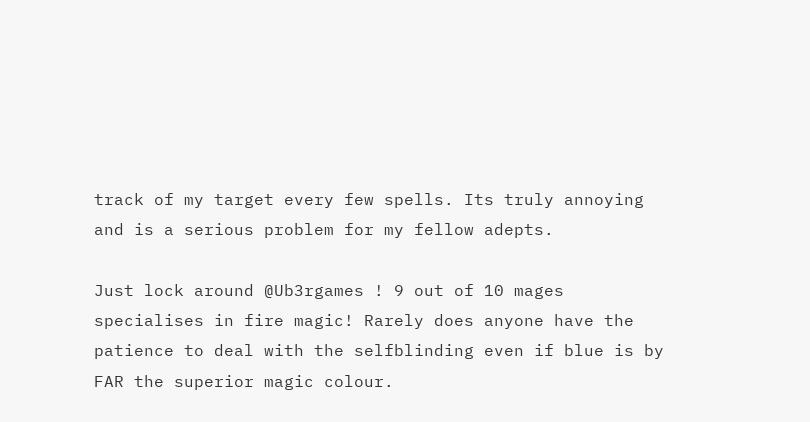track of my target every few spells. Its truly annoying and is a serious problem for my fellow adepts.

Just lock around @Ub3rgames ! 9 out of 10 mages specialises in fire magic! Rarely does anyone have the patience to deal with the selfblinding even if blue is by FAR the superior magic colour.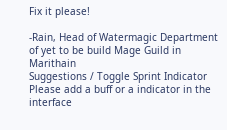Fix it please!

-Rain, Head of Watermagic Department of yet to be build Mage Guild in Marithain
Suggestions / Toggle Sprint Indicator
Please add a buff or a indicator in the interface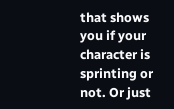that shows you if your character is sprinting or not. Or just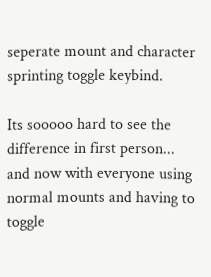seperate mount and character sprinting toggle keybind.

Its sooooo hard to see the difference in first person... and now with everyone using normal mounts and having to toggle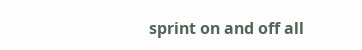sprint on and off all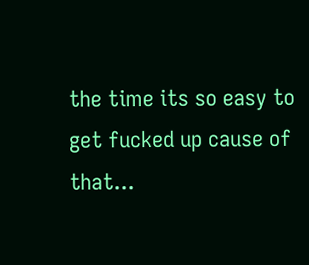the time its so easy to get fucked up cause of that...